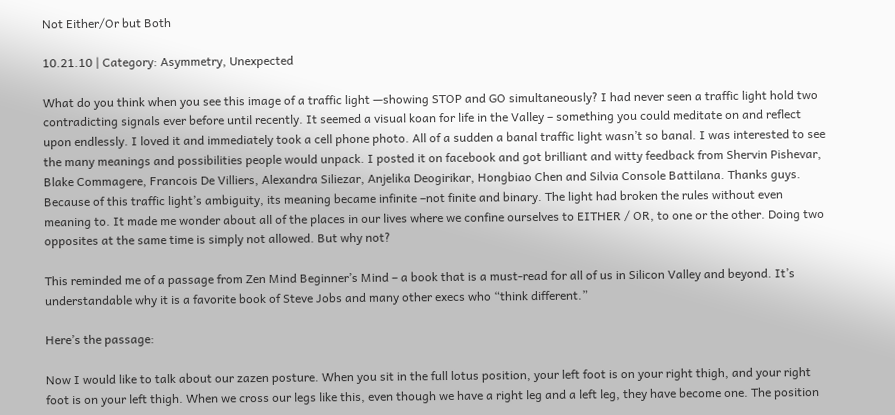Not Either/Or but Both

10.21.10 | Category: Asymmetry, Unexpected

What do you think when you see this image of a traffic light —showing STOP and GO simultaneously? I had never seen a traffic light hold two contradicting signals ever before until recently. It seemed a visual koan for life in the Valley – something you could meditate on and reflect upon endlessly. I loved it and immediately took a cell phone photo. All of a sudden a banal traffic light wasn’t so banal. I was interested to see the many meanings and possibilities people would unpack. I posted it on facebook and got brilliant and witty feedback from Shervin Pishevar, Blake Commagere, Francois De Villiers, Alexandra Siliezar, Anjelika Deogirikar, Hongbiao Chen and Silvia Console Battilana. Thanks guys. Because of this traffic light’s ambiguity, its meaning became infinite –not finite and binary. The light had broken the rules without even meaning to. It made me wonder about all of the places in our lives where we confine ourselves to EITHER / OR, to one or the other. Doing two opposites at the same time is simply not allowed. But why not?

This reminded me of a passage from Zen Mind Beginner’s Mind – a book that is a must-read for all of us in Silicon Valley and beyond. It’s understandable why it is a favorite book of Steve Jobs and many other execs who “think different.”

Here’s the passage:

Now I would like to talk about our zazen posture. When you sit in the full lotus position, your left foot is on your right thigh, and your right foot is on your left thigh. When we cross our legs like this, even though we have a right leg and a left leg, they have become one. The position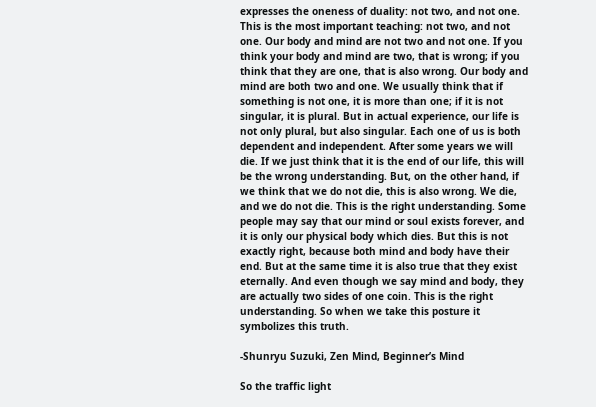expresses the oneness of duality: not two, and not one. This is the most important teaching: not two, and not one. Our body and mind are not two and not one. If you think your body and mind are two, that is wrong; if you think that they are one, that is also wrong. Our body and mind are both two and one. We usually think that if something is not one, it is more than one; if it is not singular, it is plural. But in actual experience, our life is not only plural, but also singular. Each one of us is both dependent and independent. After some years we will die. If we just think that it is the end of our life, this will be the wrong understanding. But, on the other hand, if we think that we do not die, this is also wrong. We die, and we do not die. This is the right understanding. Some people may say that our mind or soul exists forever, and it is only our physical body which dies. But this is not exactly right, because both mind and body have their end. But at the same time it is also true that they exist eternally. And even though we say mind and body, they are actually two sides of one coin. This is the right understanding. So when we take this posture it symbolizes this truth.

-Shunryu Suzuki, Zen Mind, Beginner’s Mind

So the traffic light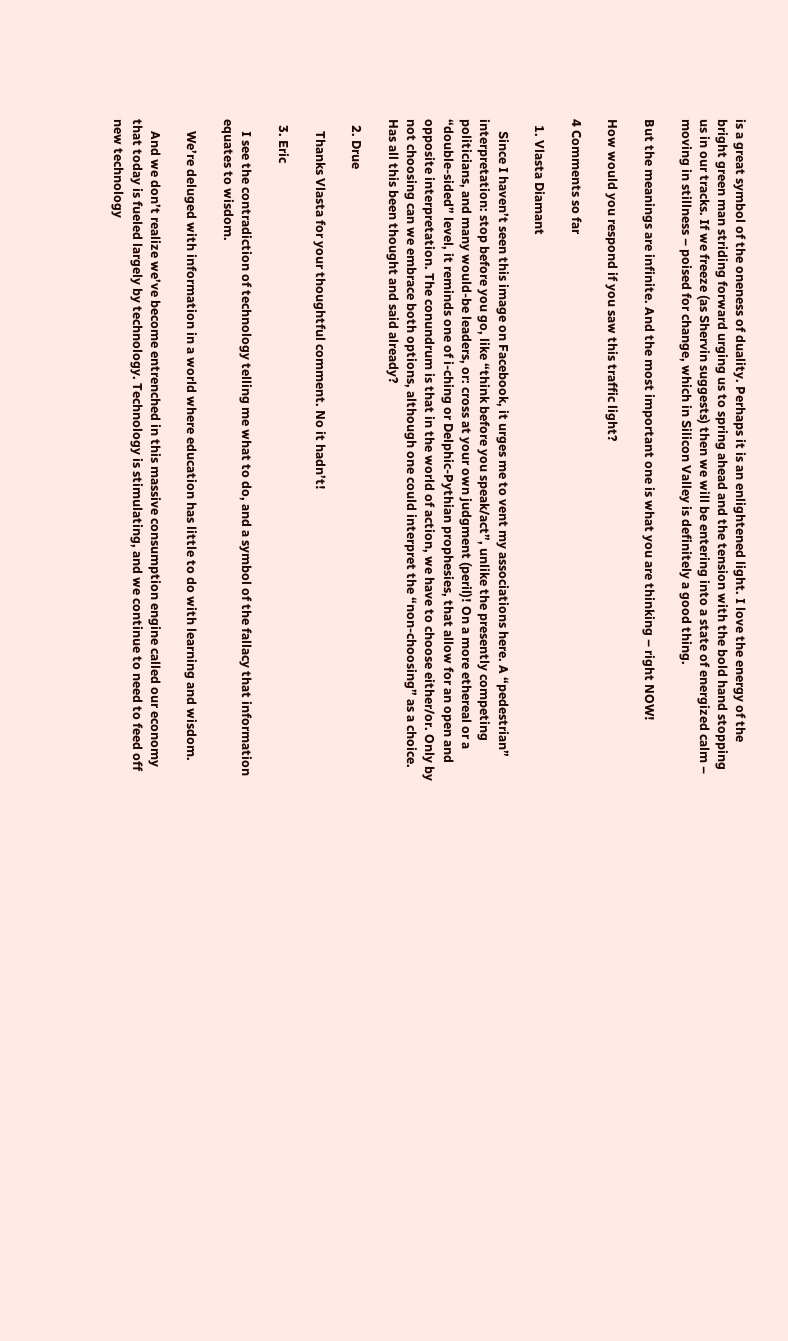is a great symbol of the oneness of duality. Perhaps it is an enlightened light. I love the energy of the bright green man striding forward urging us to spring ahead and the tension with the bold hand stopping us in our tracks. If we freeze (as Shervin suggests) then we will be entering into a state of energized calm – moving in stillness – poised for change, which in Silicon Valley is definitely a good thing.

But the meanings are infinite. And the most important one is what you are thinking – right NOW!

How would you respond if you saw this traffic light?

4 Comments so far

  1. Vlasta Diamant

    Since I haven’t seen this image on Facebook, it urges me to vent my associations here. A “pedestrian” interpretation: stop before you go, like “think before you speak/act”, unlike the presently competing politicians, and many would-be leaders, or: cross at your own judgment (peril)! On a more ethereal or a “double-sided” level, it reminds one of i-ching or Delphic-Pythian prophesies, that allow for an open and opposite interpretation. The conundrum is that in the world of action, we have to choose either/or. Only by not choosing can we embrace both options, although one could interpret the “non-choosing” as a choice. Has all this been thought and said already?

  2. Drue

    Thanks Vlasta for your thoughtful comment. No it hadn’t!

  3. Eric

    I see the contradiction of technology telling me what to do, and a symbol of the fallacy that information equates to wisdom.

    We’re deluged with information in a world where education has little to do with learning and wisdom.

    And we don’t realize we’ve become entrenched in this massive consumption engine called our economy that today is fueled largely by technology. Technology is stimulating, and we continue to need to feed off new technology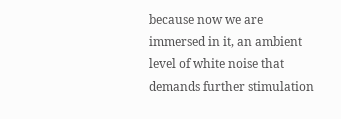because now we are immersed in it, an ambient level of white noise that demands further stimulation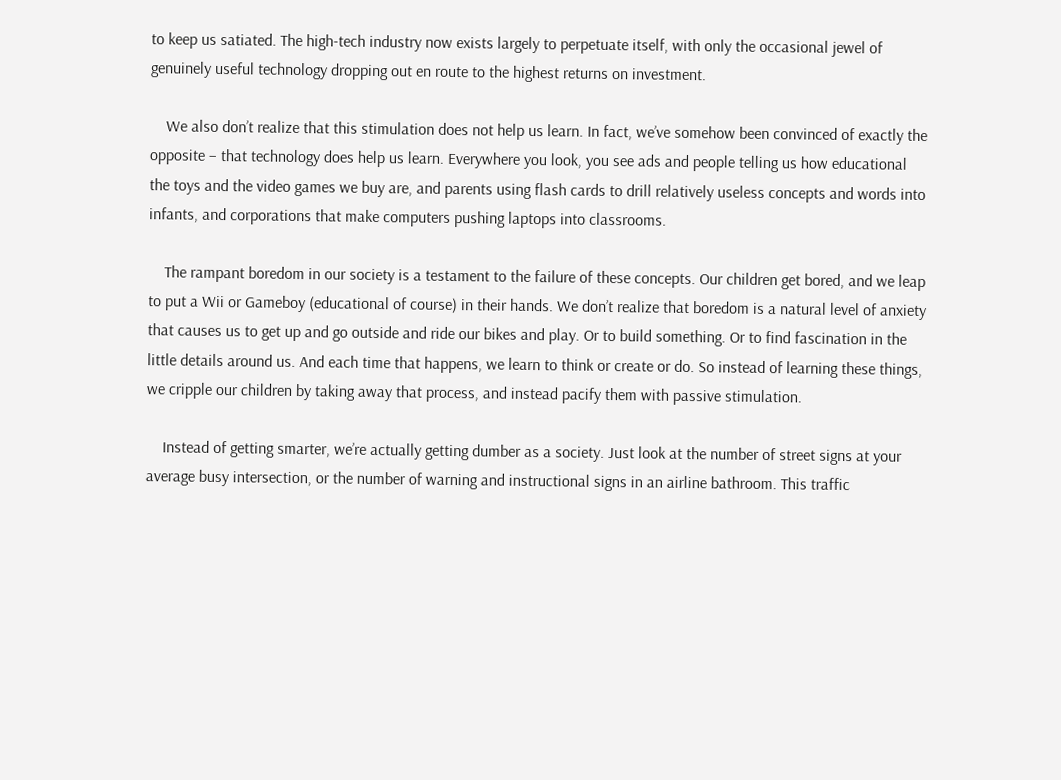to keep us satiated. The high-tech industry now exists largely to perpetuate itself, with only the occasional jewel of genuinely useful technology dropping out en route to the highest returns on investment.

    We also don’t realize that this stimulation does not help us learn. In fact, we’ve somehow been convinced of exactly the opposite – that technology does help us learn. Everywhere you look, you see ads and people telling us how educational the toys and the video games we buy are, and parents using flash cards to drill relatively useless concepts and words into infants, and corporations that make computers pushing laptops into classrooms.

    The rampant boredom in our society is a testament to the failure of these concepts. Our children get bored, and we leap to put a Wii or Gameboy (educational of course) in their hands. We don’t realize that boredom is a natural level of anxiety that causes us to get up and go outside and ride our bikes and play. Or to build something. Or to find fascination in the little details around us. And each time that happens, we learn to think or create or do. So instead of learning these things, we cripple our children by taking away that process, and instead pacify them with passive stimulation.

    Instead of getting smarter, we’re actually getting dumber as a society. Just look at the number of street signs at your average busy intersection, or the number of warning and instructional signs in an airline bathroom. This traffic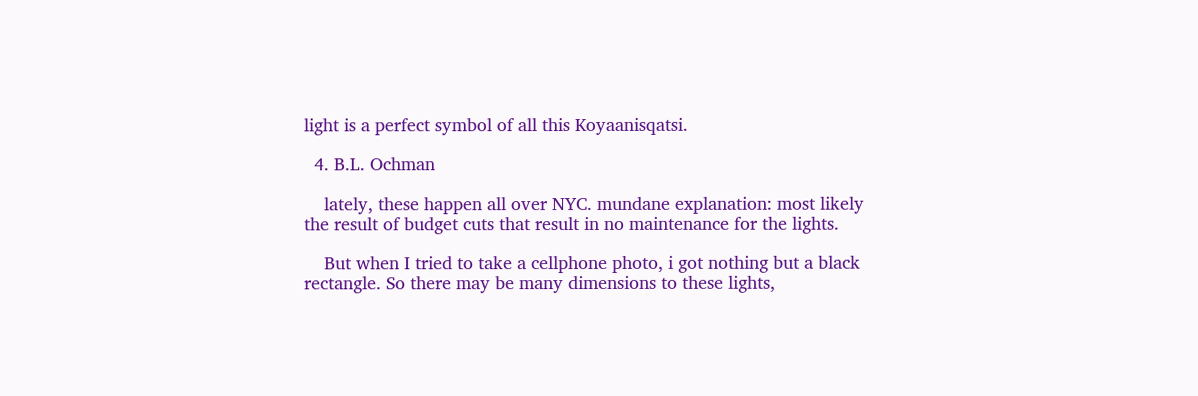light is a perfect symbol of all this Koyaanisqatsi.

  4. B.L. Ochman

    lately, these happen all over NYC. mundane explanation: most likely the result of budget cuts that result in no maintenance for the lights.

    But when I tried to take a cellphone photo, i got nothing but a black rectangle. So there may be many dimensions to these lights,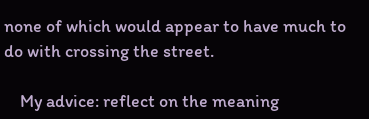none of which would appear to have much to do with crossing the street.

    My advice: reflect on the meaning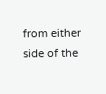from either side of the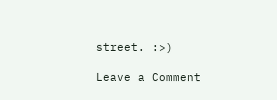street. :>)

Leave a Comment